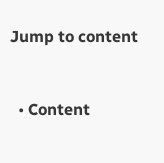Jump to content


  • Content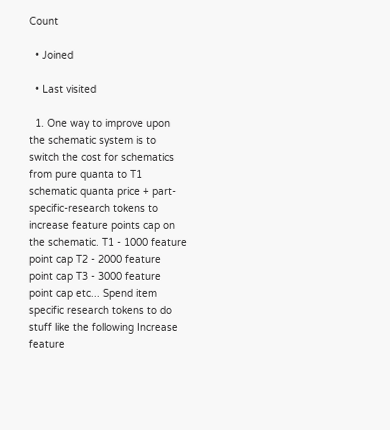Count

  • Joined

  • Last visited

  1. One way to improve upon the schematic system is to switch the cost for schematics from pure quanta to T1 schematic quanta price + part-specific-research tokens to increase feature points cap on the schematic. T1 - 1000 feature point cap T2 - 2000 feature point cap T3 - 3000 feature point cap etc... Spend item specific research tokens to do stuff like the following Increase feature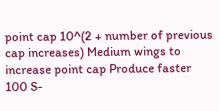point cap 10^(2 + number of previous cap increases) Medium wings to increase point cap Produce faster 100 S-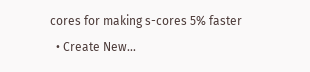cores for making s-cores 5% faster
  • Create New...